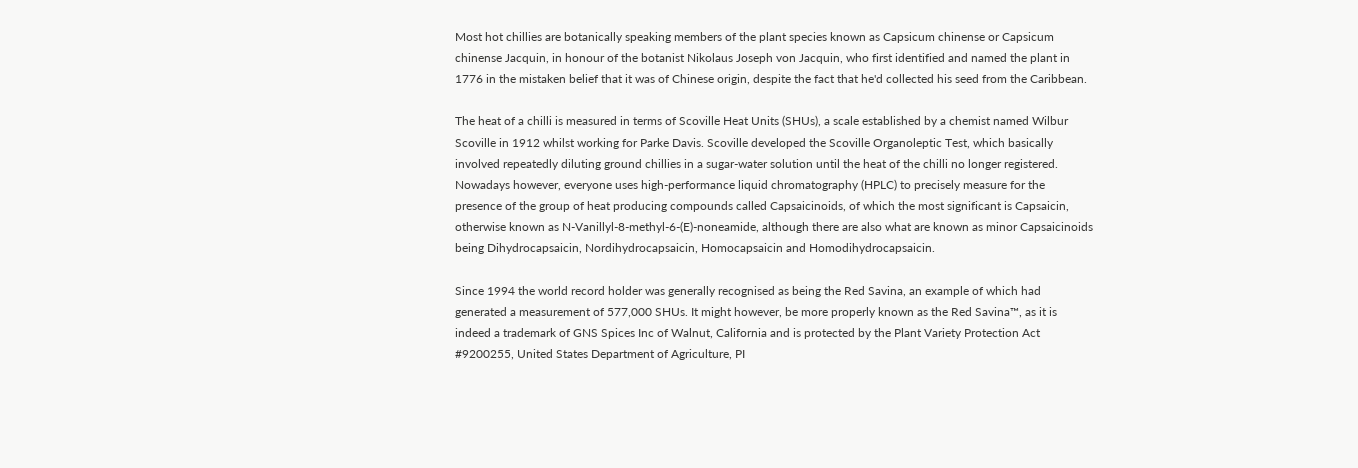Most hot chillies are botanically speaking members of the plant species known as Capsicum chinense or Capsicum chinense Jacquin, in honour of the botanist Nikolaus Joseph von Jacquin, who first identified and named the plant in 1776 in the mistaken belief that it was of Chinese origin, despite the fact that he'd collected his seed from the Caribbean.

The heat of a chilli is measured in terms of Scoville Heat Units (SHUs), a scale established by a chemist named Wilbur Scoville in 1912 whilst working for Parke Davis. Scoville developed the Scoville Organoleptic Test, which basically involved repeatedly diluting ground chillies in a sugar-water solution until the heat of the chilli no longer registered. Nowadays however, everyone uses high-performance liquid chromatography (HPLC) to precisely measure for the presence of the group of heat producing compounds called Capsaicinoids, of which the most significant is Capsaicin, otherwise known as N-Vanillyl-8-methyl-6-(E)-noneamide, although there are also what are known as minor Capsaicinoids being Dihydrocapsaicin, Nordihydrocapsaicin, Homocapsaicin and Homodihydrocapsaicin.

Since 1994 the world record holder was generally recognised as being the Red Savina, an example of which had generated a measurement of 577,000 SHUs. It might however, be more properly known as the Red Savina™, as it is indeed a trademark of GNS Spices Inc of Walnut, California and is protected by the Plant Variety Protection Act #9200255, United States Department of Agriculture, PI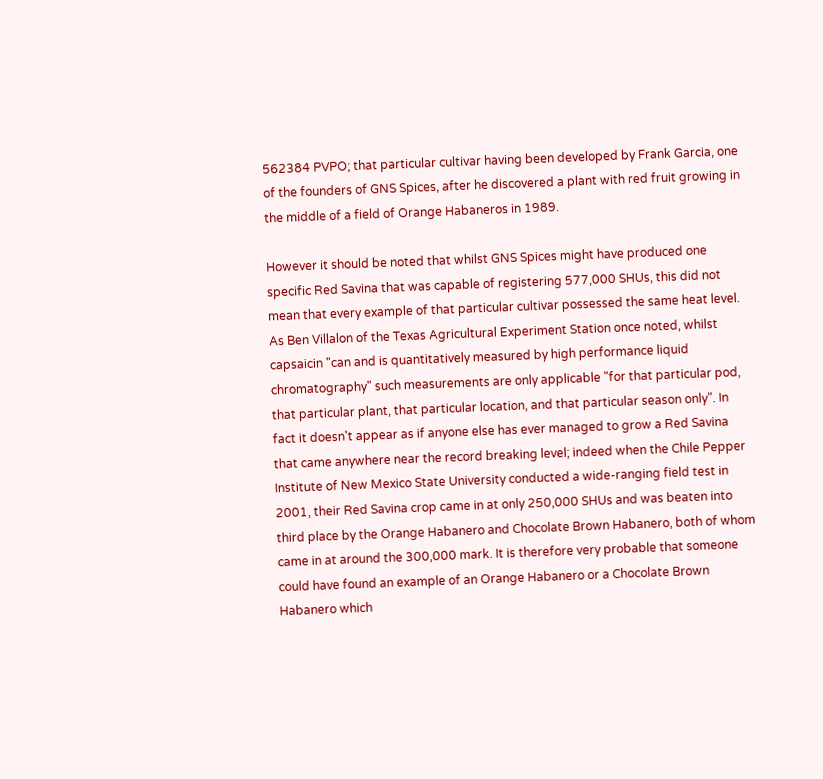562384 PVPO; that particular cultivar having been developed by Frank Garcia, one of the founders of GNS Spices, after he discovered a plant with red fruit growing in the middle of a field of Orange Habaneros in 1989.

However it should be noted that whilst GNS Spices might have produced one specific Red Savina that was capable of registering 577,000 SHUs, this did not mean that every example of that particular cultivar possessed the same heat level. As Ben Villalon of the Texas Agricultural Experiment Station once noted, whilst capsaicin "can and is quantitatively measured by high performance liquid chromatography" such measurements are only applicable "for that particular pod, that particular plant, that particular location, and that particular season only". In fact it doesn't appear as if anyone else has ever managed to grow a Red Savina that came anywhere near the record breaking level; indeed when the Chile Pepper Institute of New Mexico State University conducted a wide-ranging field test in 2001, their Red Savina crop came in at only 250,000 SHUs and was beaten into third place by the Orange Habanero and Chocolate Brown Habanero, both of whom came in at around the 300,000 mark. It is therefore very probable that someone could have found an example of an Orange Habanero or a Chocolate Brown Habanero which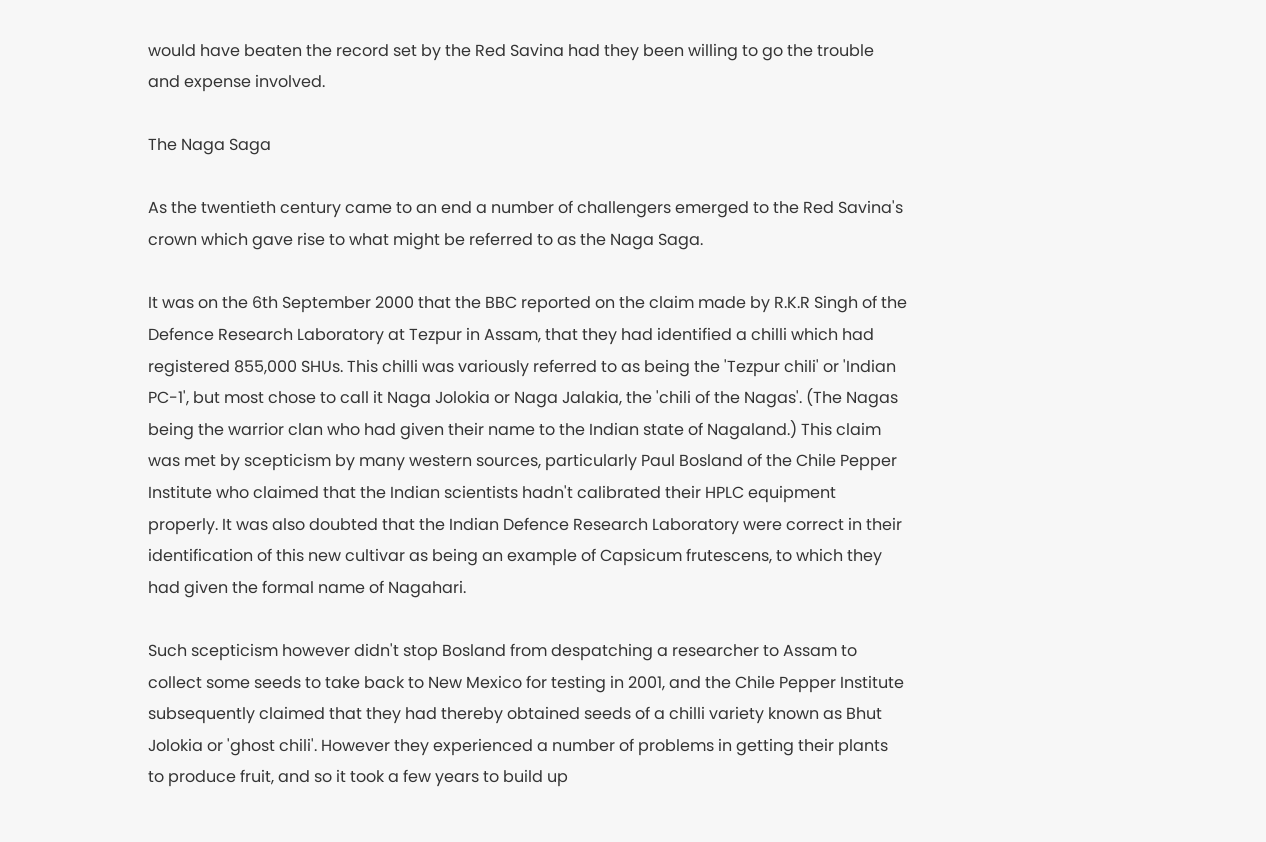would have beaten the record set by the Red Savina had they been willing to go the trouble and expense involved.

The Naga Saga

As the twentieth century came to an end a number of challengers emerged to the Red Savina's crown which gave rise to what might be referred to as the Naga Saga.

It was on the 6th September 2000 that the BBC reported on the claim made by R.K.R Singh of the Defence Research Laboratory at Tezpur in Assam, that they had identified a chilli which had registered 855,000 SHUs. This chilli was variously referred to as being the 'Tezpur chili' or 'Indian PC-1', but most chose to call it Naga Jolokia or Naga Jalakia, the 'chili of the Nagas'. (The Nagas being the warrior clan who had given their name to the Indian state of Nagaland.) This claim was met by scepticism by many western sources, particularly Paul Bosland of the Chile Pepper Institute who claimed that the Indian scientists hadn't calibrated their HPLC equipment properly. It was also doubted that the Indian Defence Research Laboratory were correct in their identification of this new cultivar as being an example of Capsicum frutescens, to which they had given the formal name of Nagahari.

Such scepticism however didn't stop Bosland from despatching a researcher to Assam to collect some seeds to take back to New Mexico for testing in 2001, and the Chile Pepper Institute subsequently claimed that they had thereby obtained seeds of a chilli variety known as Bhut Jolokia or 'ghost chili'. However they experienced a number of problems in getting their plants to produce fruit, and so it took a few years to build up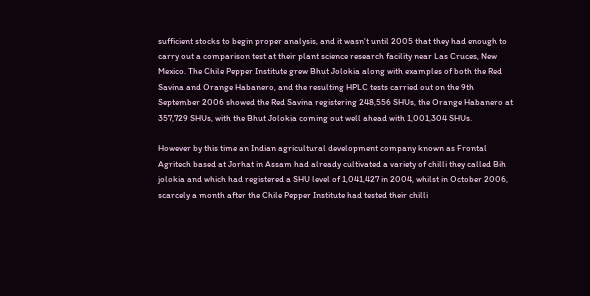sufficient stocks to begin proper analysis, and it wasn't until 2005 that they had enough to carry out a comparison test at their plant science research facility near Las Cruces, New Mexico. The Chile Pepper Institute grew Bhut Jolokia along with examples of both the Red Savina and Orange Habanero, and the resulting HPLC tests carried out on the 9th September 2006 showed the Red Savina registering 248,556 SHUs, the Orange Habanero at 357,729 SHUs, with the Bhut Jolokia coming out well ahead with 1,001,304 SHUs.

However by this time an Indian agricultural development company known as Frontal Agritech based at Jorhat in Assam had already cultivated a variety of chilli they called Bih jolokia and which had registered a SHU level of 1,041,427 in 2004, whilst in October 2006, scarcely a month after the Chile Pepper Institute had tested their chilli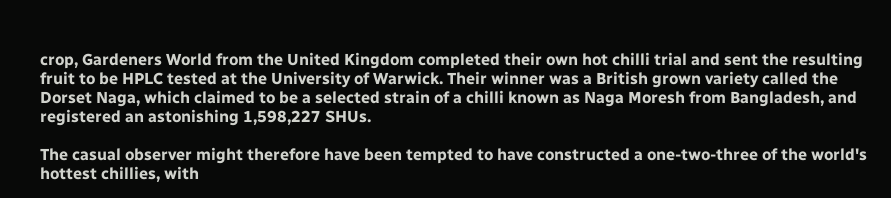crop, Gardeners World from the United Kingdom completed their own hot chilli trial and sent the resulting fruit to be HPLC tested at the University of Warwick. Their winner was a British grown variety called the Dorset Naga, which claimed to be a selected strain of a chilli known as Naga Moresh from Bangladesh, and registered an astonishing 1,598,227 SHUs.

The casual observer might therefore have been tempted to have constructed a one-two-three of the world's hottest chillies, with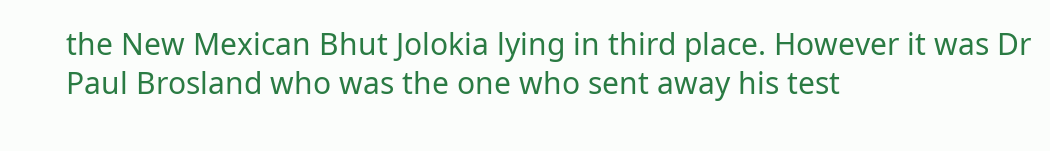the New Mexican Bhut Jolokia lying in third place. However it was Dr Paul Brosland who was the one who sent away his test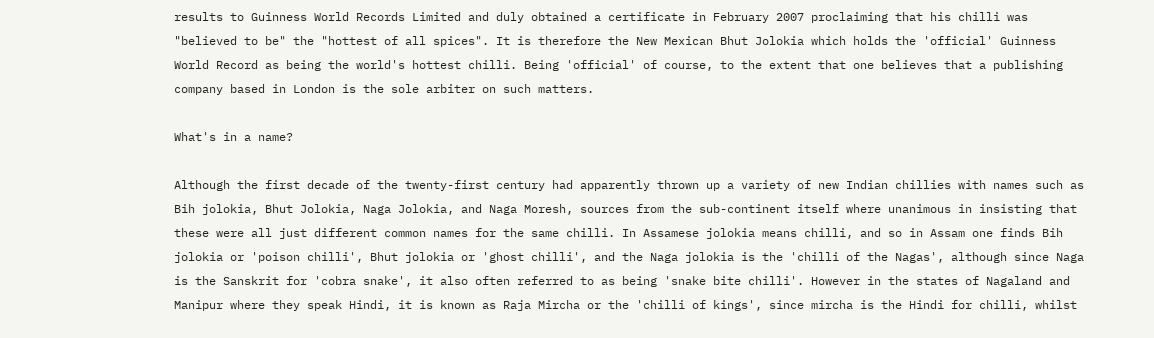results to Guinness World Records Limited and duly obtained a certificate in February 2007 proclaiming that his chilli was "believed to be" the "hottest of all spices". It is therefore the New Mexican Bhut Jolokia which holds the 'official' Guinness World Record as being the world's hottest chilli. Being 'official' of course, to the extent that one believes that a publishing company based in London is the sole arbiter on such matters.

What's in a name?

Although the first decade of the twenty-first century had apparently thrown up a variety of new Indian chillies with names such as Bih jolokia, Bhut Jolokia, Naga Jolokia, and Naga Moresh, sources from the sub-continent itself where unanimous in insisting that these were all just different common names for the same chilli. In Assamese jolokia means chilli, and so in Assam one finds Bih jolokia or 'poison chilli', Bhut jolokia or 'ghost chilli', and the Naga jolokia is the 'chilli of the Nagas', although since Naga is the Sanskrit for 'cobra snake', it also often referred to as being 'snake bite chilli'. However in the states of Nagaland and Manipur where they speak Hindi, it is known as Raja Mircha or the 'chilli of kings', since mircha is the Hindi for chilli, whilst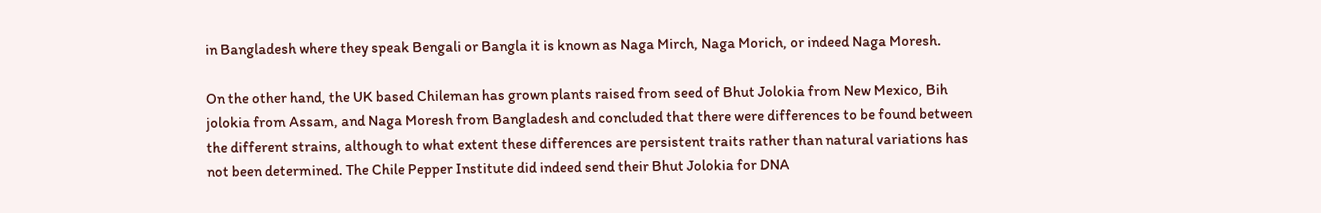in Bangladesh where they speak Bengali or Bangla it is known as Naga Mirch, Naga Morich, or indeed Naga Moresh.

On the other hand, the UK based Chileman has grown plants raised from seed of Bhut Jolokia from New Mexico, Bih jolokia from Assam, and Naga Moresh from Bangladesh and concluded that there were differences to be found between the different strains, although to what extent these differences are persistent traits rather than natural variations has not been determined. The Chile Pepper Institute did indeed send their Bhut Jolokia for DNA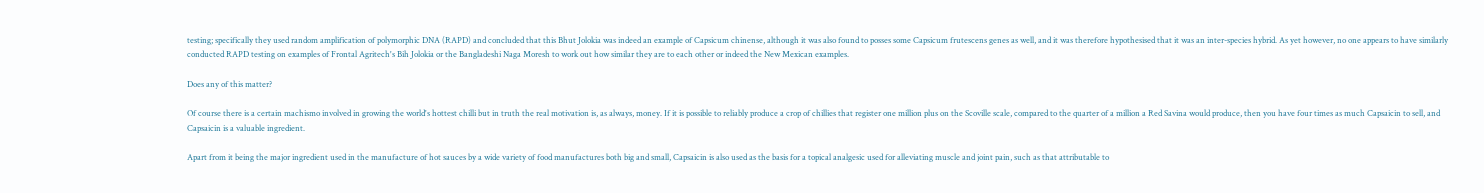testing; specifically they used random amplification of polymorphic DNA (RAPD) and concluded that this Bhut Jolokia was indeed an example of Capsicum chinense, although it was also found to posses some Capsicum frutescens genes as well, and it was therefore hypothesised that it was an inter-species hybrid. As yet however, no one appears to have similarly conducted RAPD testing on examples of Frontal Agritech's Bih Jolokia or the Bangladeshi Naga Moresh to work out how similar they are to each other or indeed the New Mexican examples.

Does any of this matter?

Of course there is a certain machismo involved in growing the world's hottest chilli but in truth the real motivation is, as always, money. If it is possible to reliably produce a crop of chillies that register one million plus on the Scoville scale, compared to the quarter of a million a Red Savina would produce, then you have four times as much Capsaicin to sell, and Capsaicin is a valuable ingredient.

Apart from it being the major ingredient used in the manufacture of hot sauces by a wide variety of food manufactures both big and small, Capsaicin is also used as the basis for a topical analgesic used for alleviating muscle and joint pain, such as that attributable to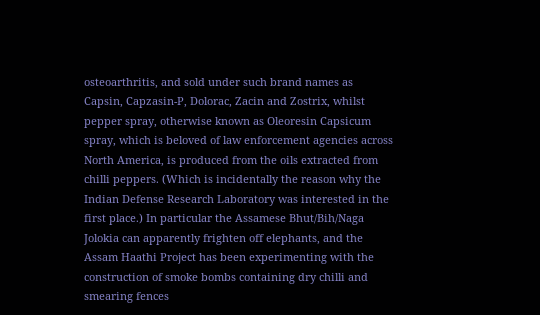osteoarthritis, and sold under such brand names as Capsin, Capzasin-P, Dolorac, Zacin and Zostrix, whilst pepper spray, otherwise known as Oleoresin Capsicum spray, which is beloved of law enforcement agencies across North America, is produced from the oils extracted from chilli peppers. (Which is incidentally the reason why the Indian Defense Research Laboratory was interested in the first place.) In particular the Assamese Bhut/Bih/Naga Jolokia can apparently frighten off elephants, and the Assam Haathi Project has been experimenting with the construction of smoke bombs containing dry chilli and smearing fences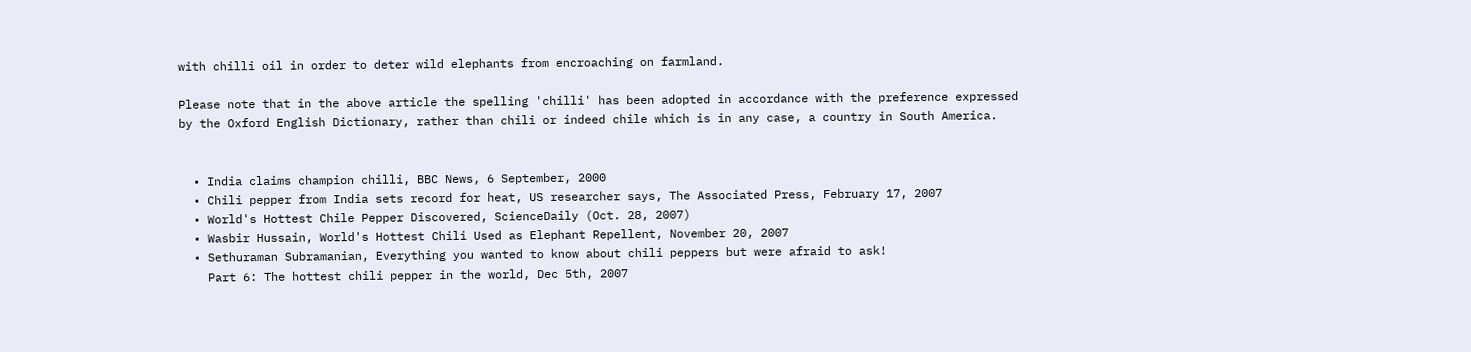with chilli oil in order to deter wild elephants from encroaching on farmland.

Please note that in the above article the spelling 'chilli' has been adopted in accordance with the preference expressed by the Oxford English Dictionary, rather than chili or indeed chile which is in any case, a country in South America.


  • India claims champion chilli, BBC News, 6 September, 2000
  • Chili pepper from India sets record for heat, US researcher says, The Associated Press, February 17, 2007
  • World's Hottest Chile Pepper Discovered, ScienceDaily (Oct. 28, 2007)
  • Wasbir Hussain, World's Hottest Chili Used as Elephant Repellent, November 20, 2007
  • Sethuraman Subramanian, Everything you wanted to know about chili peppers but were afraid to ask!
    Part 6: The hottest chili pepper in the world, Dec 5th, 2007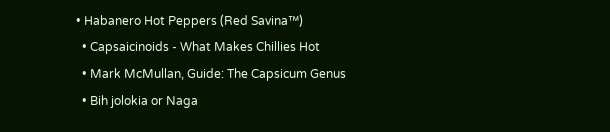• Habanero Hot Peppers (Red Savina™)
  • Capsaicinoids - What Makes Chillies Hot
  • Mark McMullan, Guide: The Capsicum Genus
  • Bih jolokia or Naga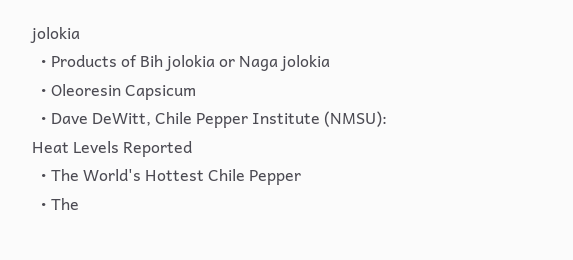jolokia
  • Products of Bih jolokia or Naga jolokia
  • Oleoresin Capsicum
  • Dave DeWitt, Chile Pepper Institute (NMSU): Heat Levels Reported
  • The World's Hottest Chile Pepper
  • The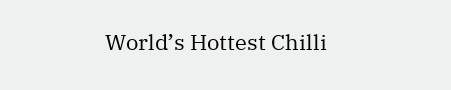World’s Hottest Chilli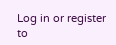Log in or register to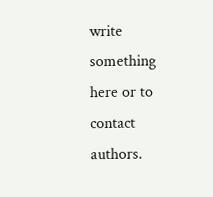write something here or to contact authors.